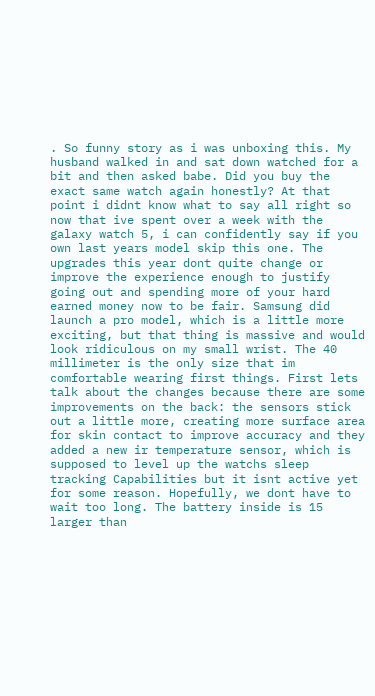. So funny story as i was unboxing this. My husband walked in and sat down watched for a bit and then asked babe. Did you buy the exact same watch again honestly? At that point i didnt know what to say all right so now that ive spent over a week with the galaxy watch 5, i can confidently say if you own last years model skip this one. The upgrades this year dont quite change or improve the experience enough to justify going out and spending more of your hard earned money now to be fair. Samsung did launch a pro model, which is a little more exciting, but that thing is massive and would look ridiculous on my small wrist. The 40 millimeter is the only size that im comfortable wearing first things. First lets talk about the changes because there are some improvements on the back: the sensors stick out a little more, creating more surface area for skin contact to improve accuracy and they added a new ir temperature sensor, which is supposed to level up the watchs sleep tracking Capabilities but it isnt active yet for some reason. Hopefully, we dont have to wait too long. The battery inside is 15 larger than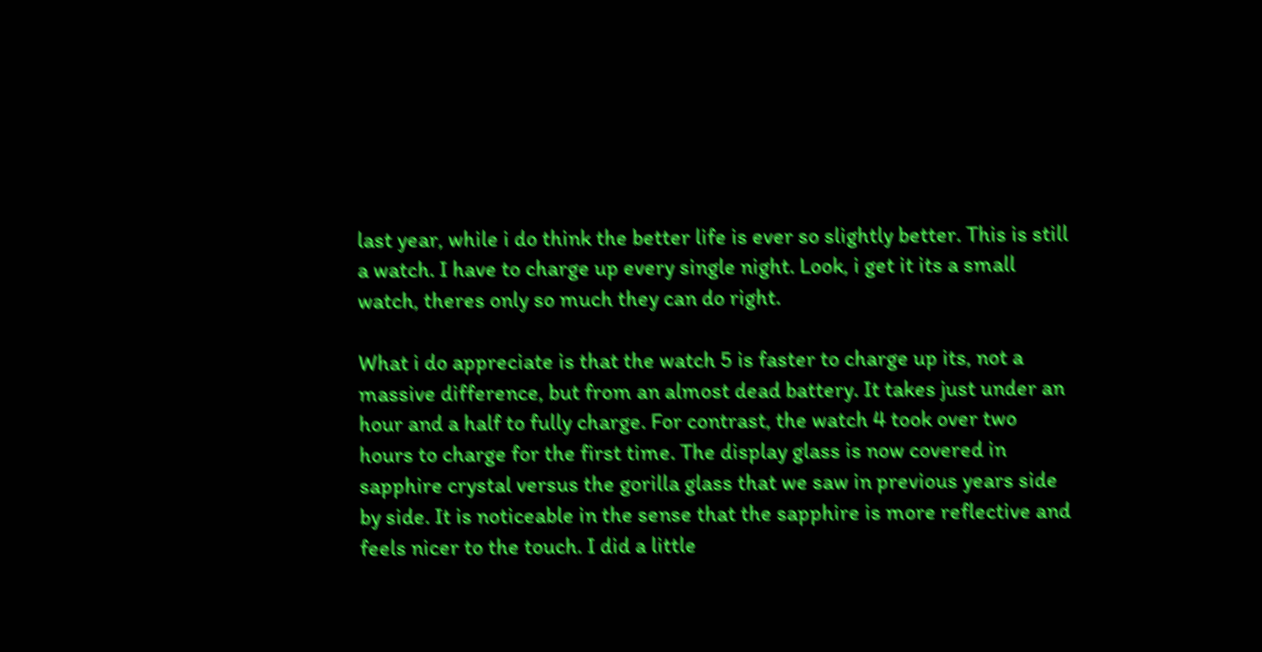last year, while i do think the better life is ever so slightly better. This is still a watch. I have to charge up every single night. Look, i get it its a small watch, theres only so much they can do right.

What i do appreciate is that the watch 5 is faster to charge up its, not a massive difference, but from an almost dead battery. It takes just under an hour and a half to fully charge. For contrast, the watch 4 took over two hours to charge for the first time. The display glass is now covered in sapphire crystal versus the gorilla glass that we saw in previous years side by side. It is noticeable in the sense that the sapphire is more reflective and feels nicer to the touch. I did a little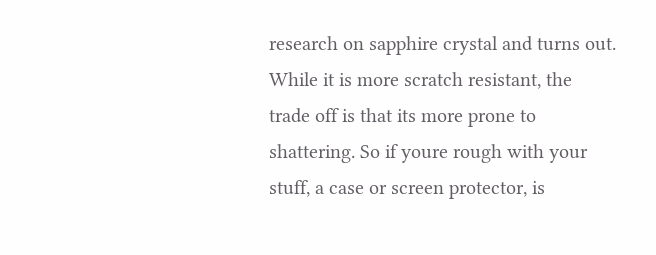research on sapphire crystal and turns out. While it is more scratch resistant, the trade off is that its more prone to shattering. So if youre rough with your stuff, a case or screen protector, is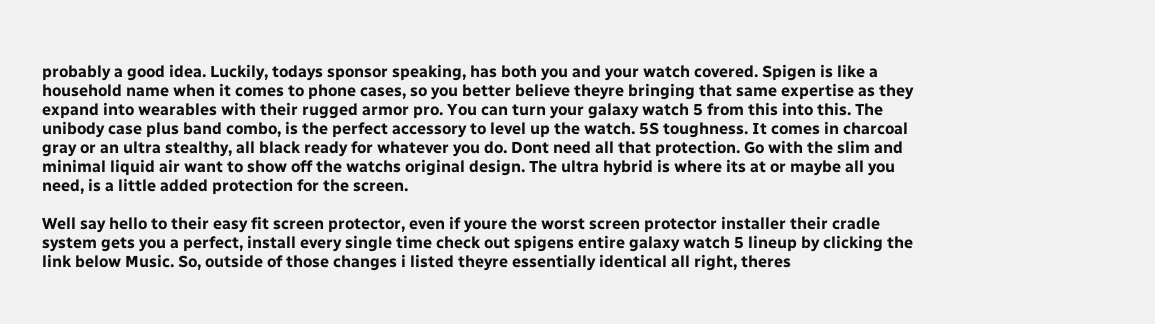probably a good idea. Luckily, todays sponsor speaking, has both you and your watch covered. Spigen is like a household name when it comes to phone cases, so you better believe theyre bringing that same expertise as they expand into wearables with their rugged armor pro. You can turn your galaxy watch 5 from this into this. The unibody case plus band combo, is the perfect accessory to level up the watch. 5S toughness. It comes in charcoal gray or an ultra stealthy, all black ready for whatever you do. Dont need all that protection. Go with the slim and minimal liquid air want to show off the watchs original design. The ultra hybrid is where its at or maybe all you need, is a little added protection for the screen.

Well say hello to their easy fit screen protector, even if youre the worst screen protector installer their cradle system gets you a perfect, install every single time check out spigens entire galaxy watch 5 lineup by clicking the link below Music. So, outside of those changes i listed theyre essentially identical all right, theres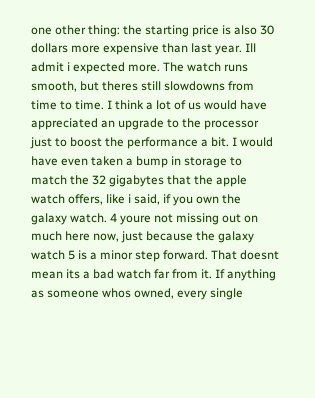one other thing: the starting price is also 30 dollars more expensive than last year. Ill admit i expected more. The watch runs smooth, but theres still slowdowns from time to time. I think a lot of us would have appreciated an upgrade to the processor just to boost the performance a bit. I would have even taken a bump in storage to match the 32 gigabytes that the apple watch offers, like i said, if you own the galaxy watch. 4 youre not missing out on much here now, just because the galaxy watch 5 is a minor step forward. That doesnt mean its a bad watch far from it. If anything as someone whos owned, every single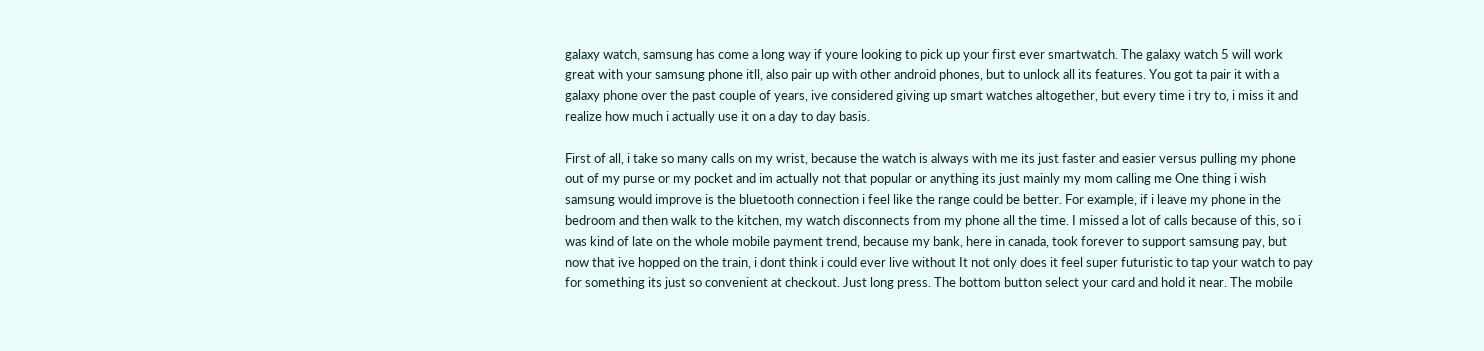galaxy watch, samsung has come a long way if youre looking to pick up your first ever smartwatch. The galaxy watch 5 will work great with your samsung phone itll, also pair up with other android phones, but to unlock all its features. You got ta pair it with a galaxy phone over the past couple of years, ive considered giving up smart watches altogether, but every time i try to, i miss it and realize how much i actually use it on a day to day basis.

First of all, i take so many calls on my wrist, because the watch is always with me its just faster and easier versus pulling my phone out of my purse or my pocket and im actually not that popular or anything its just mainly my mom calling me One thing i wish samsung would improve is the bluetooth connection i feel like the range could be better. For example, if i leave my phone in the bedroom and then walk to the kitchen, my watch disconnects from my phone all the time. I missed a lot of calls because of this, so i was kind of late on the whole mobile payment trend, because my bank, here in canada, took forever to support samsung pay, but now that ive hopped on the train, i dont think i could ever live without It not only does it feel super futuristic to tap your watch to pay for something its just so convenient at checkout. Just long press. The bottom button select your card and hold it near. The mobile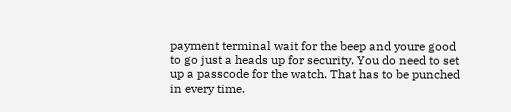payment terminal wait for the beep and youre good to go just a heads up for security. You do need to set up a passcode for the watch. That has to be punched in every time.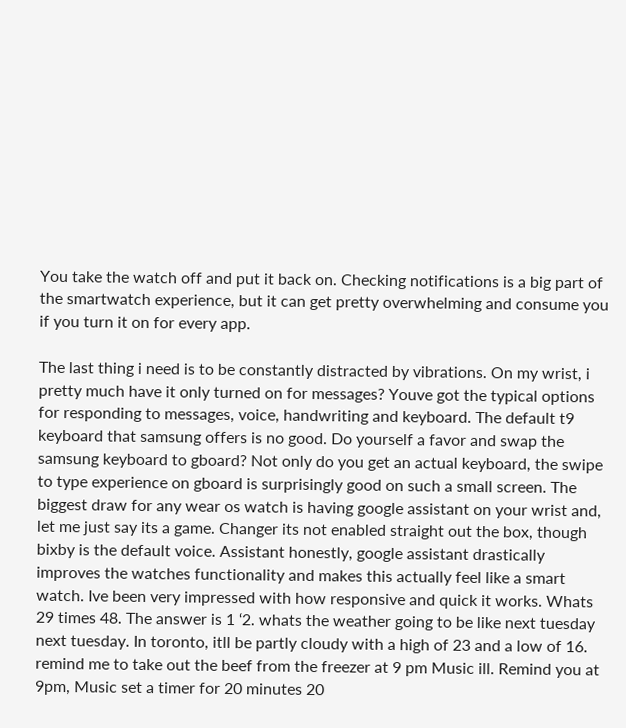You take the watch off and put it back on. Checking notifications is a big part of the smartwatch experience, but it can get pretty overwhelming and consume you if you turn it on for every app.

The last thing i need is to be constantly distracted by vibrations. On my wrist, i pretty much have it only turned on for messages? Youve got the typical options for responding to messages, voice, handwriting and keyboard. The default t9 keyboard that samsung offers is no good. Do yourself a favor and swap the samsung keyboard to gboard? Not only do you get an actual keyboard, the swipe to type experience on gboard is surprisingly good on such a small screen. The biggest draw for any wear os watch is having google assistant on your wrist and, let me just say its a game. Changer its not enabled straight out the box, though bixby is the default voice. Assistant honestly, google assistant drastically improves the watches functionality and makes this actually feel like a smart watch. Ive been very impressed with how responsive and quick it works. Whats 29 times 48. The answer is 1 ‘2. whats the weather going to be like next tuesday next tuesday. In toronto, itll be partly cloudy with a high of 23 and a low of 16. remind me to take out the beef from the freezer at 9 pm Music ill. Remind you at 9pm, Music set a timer for 20 minutes 20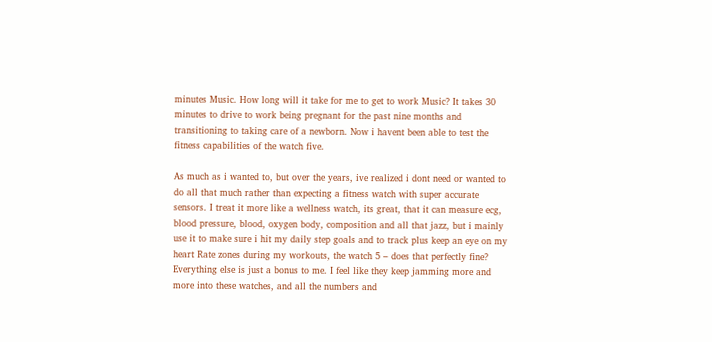minutes Music. How long will it take for me to get to work Music? It takes 30 minutes to drive to work being pregnant for the past nine months and transitioning to taking care of a newborn. Now i havent been able to test the fitness capabilities of the watch five.

As much as i wanted to, but over the years, ive realized i dont need or wanted to do all that much rather than expecting a fitness watch with super accurate sensors. I treat it more like a wellness watch, its great, that it can measure ecg, blood pressure, blood, oxygen body, composition and all that jazz, but i mainly use it to make sure i hit my daily step goals and to track plus keep an eye on my heart Rate zones during my workouts, the watch 5 – does that perfectly fine? Everything else is just a bonus to me. I feel like they keep jamming more and more into these watches, and all the numbers and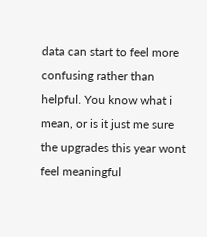data can start to feel more confusing rather than helpful. You know what i mean, or is it just me sure the upgrades this year wont feel meaningful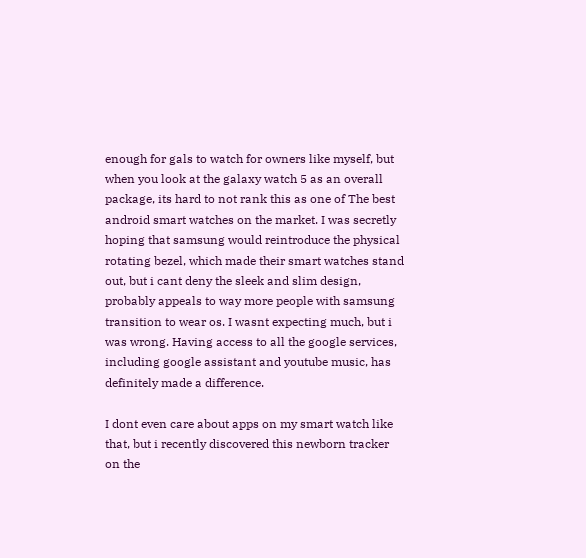enough for gals to watch for owners like myself, but when you look at the galaxy watch 5 as an overall package, its hard to not rank this as one of The best android smart watches on the market. I was secretly hoping that samsung would reintroduce the physical rotating bezel, which made their smart watches stand out, but i cant deny the sleek and slim design, probably appeals to way more people with samsung transition to wear os. I wasnt expecting much, but i was wrong. Having access to all the google services, including google assistant and youtube music, has definitely made a difference.

I dont even care about apps on my smart watch like that, but i recently discovered this newborn tracker on the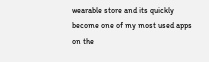wearable store and its quickly become one of my most used apps on the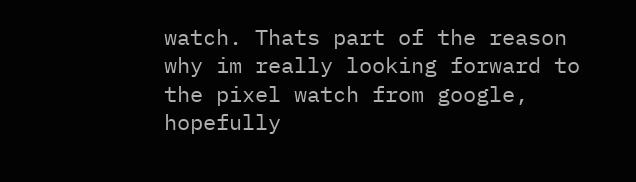watch. Thats part of the reason why im really looking forward to the pixel watch from google, hopefully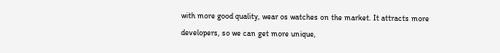with more good quality, wear os watches on the market. It attracts more developers, so we can get more unique,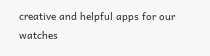creative and helpful apps for our watches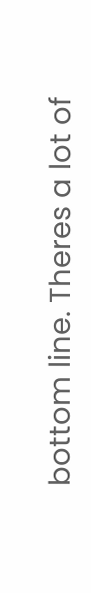bottom line. Theres a lot of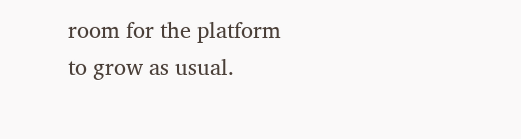room for the platform to grow as usual.